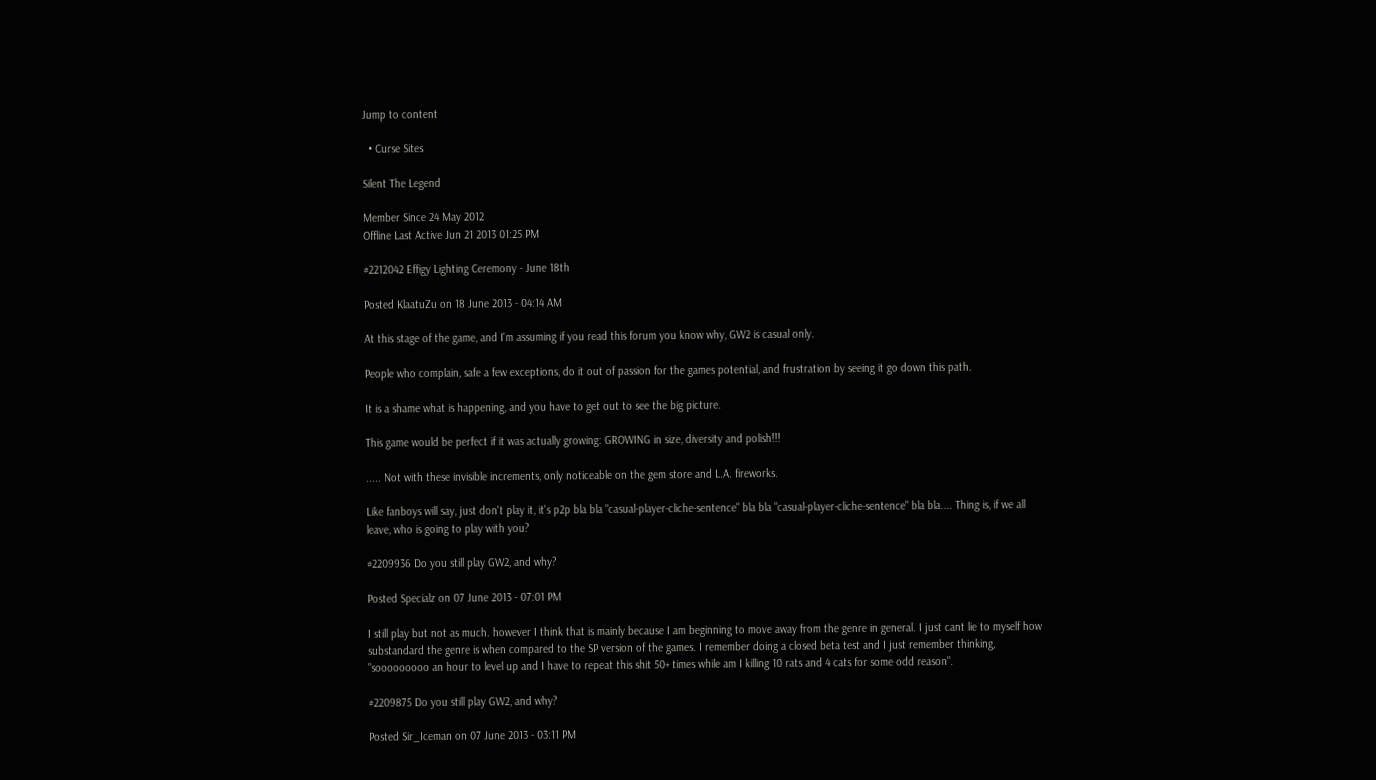Jump to content

  • Curse Sites

Silent The Legend

Member Since 24 May 2012
Offline Last Active Jun 21 2013 01:25 PM

#2212042 Effigy Lighting Ceremony - June 18th

Posted KlaatuZu on 18 June 2013 - 04:14 AM

At this stage of the game, and I'm assuming if you read this forum you know why, GW2 is casual only.

People who complain, safe a few exceptions, do it out of passion for the games potential, and frustration by seeing it go down this path.

It is a shame what is happening, and you have to get out to see the big picture.

This game would be perfect if it was actually growing: GROWING in size, diversity and polish!!!

..... Not with these invisible increments, only noticeable on the gem store and L.A. fireworks.

Like fanboys will say, just don't play it, it's p2p bla bla "casual-player-cliche-sentence" bla bla "casual-player-cliche-sentence" bla bla.... Thing is, if we all leave, who is going to play with you?

#2209936 Do you still play GW2, and why?

Posted Specialz on 07 June 2013 - 07:01 PM

I still play but not as much. however I think that is mainly because I am beginning to move away from the genre in general. I just cant lie to myself how substandard the genre is when compared to the SP version of the games. I remember doing a closed beta test and I just remember thinking, "sooooooooo an hour to level up and I have to repeat this shit 50+ times while am I killing 10 rats and 4 cats for some odd reason".

#2209875 Do you still play GW2, and why?

Posted Sir_Iceman on 07 June 2013 - 03:11 PM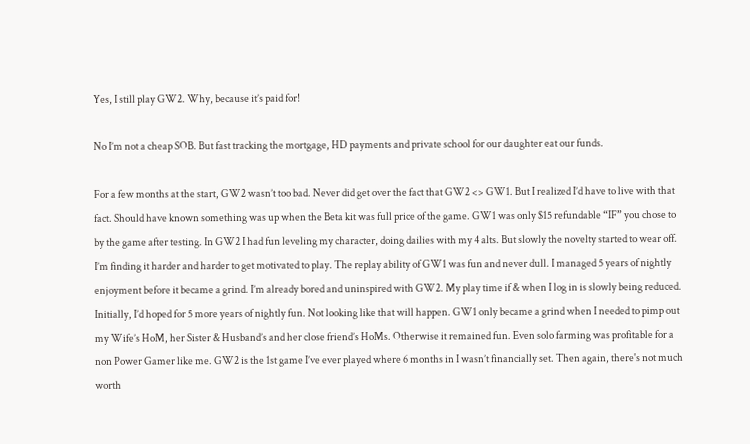Yes, I still play GW2. Why, because it’s paid for!

No I’m not a cheap SOB. But fast tracking the mortgage, HD payments and private school for our daughter eat our funds.

For a few months at the start, GW2 wasn’t too bad. Never did get over the fact that GW2 <> GW1. But I realized I’d have to live with that fact. Should have known something was up when the Beta kit was full price of the game. GW1 was only $15 refundable “IF” you chose to by the game after testing. In GW2 I had fun leveling my character, doing dailies with my 4 alts. But slowly the novelty started to wear off. I’m finding it harder and harder to get motivated to play. The replay ability of GW1 was fun and never dull. I managed 5 years of nightly enjoyment before it became a grind. I’m already bored and uninspired with GW2. My play time if & when I log in is slowly being reduced. Initially, I’d hoped for 5 more years of nightly fun. Not looking like that will happen. GW1 only became a grind when I needed to pimp out my Wife’s HoM, her Sister & Husband’s and her close friend’s HoMs. Otherwise it remained fun. Even solo farming was profitable for a non Power Gamer like me. GW2 is the 1st game I’ve ever played where 6 months in I wasn’t financially set. Then again, there's not much worth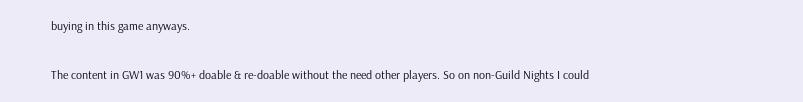buying in this game anyways.

The content in GW1 was 90%+ doable & re-doable without the need other players. So on non-Guild Nights I could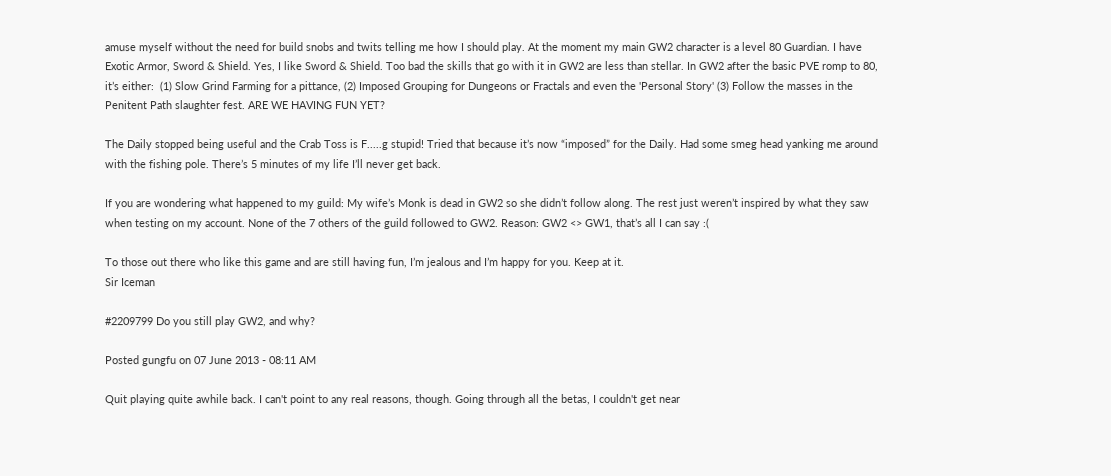amuse myself without the need for build snobs and twits telling me how I should play. At the moment my main GW2 character is a level 80 Guardian. I have Exotic Armor, Sword & Shield. Yes, I like Sword & Shield. Too bad the skills that go with it in GW2 are less than stellar. In GW2 after the basic PVE romp to 80, it’s either:  (1) Slow Grind Farming for a pittance, (2) Imposed Grouping for Dungeons or Fractals and even the 'Personal Story' (3) Follow the masses in the Penitent Path slaughter fest. ARE WE HAVING FUN YET?

The Daily stopped being useful and the Crab Toss is F.....g stupid! Tried that because it’s now “imposed” for the Daily. Had some smeg head yanking me around with the fishing pole. There’s 5 minutes of my life I’ll never get back.

If you are wondering what happened to my guild: My wife’s Monk is dead in GW2 so she didn’t follow along. The rest just weren’t inspired by what they saw when testing on my account. None of the 7 others of the guild followed to GW2. Reason: GW2 <> GW1, that’s all I can say :(

To those out there who like this game and are still having fun, I’m jealous and I’m happy for you. Keep at it.
Sir Iceman

#2209799 Do you still play GW2, and why?

Posted gungfu on 07 June 2013 - 08:11 AM

Quit playing quite awhile back. I can't point to any real reasons, though. Going through all the betas, I couldn't get near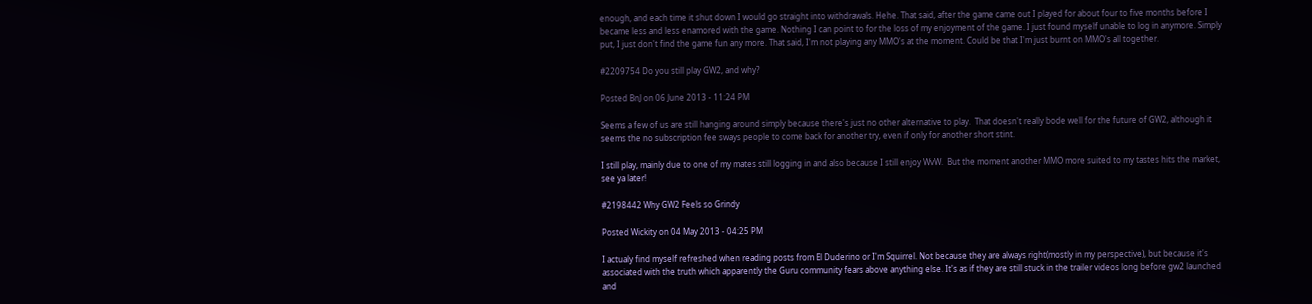enough, and each time it shut down I would go straight into withdrawals. Hehe. That said, after the game came out I played for about four to five months before I became less and less enamored with the game. Nothing I can point to for the loss of my enjoyment of the game. I just found myself unable to log in anymore. Simply put, I just don't find the game fun any more. That said, I'm not playing any MMO's at the moment. Could be that I'm just burnt on MMO's all together.

#2209754 Do you still play GW2, and why?

Posted BnJ on 06 June 2013 - 11:24 PM

Seems a few of us are still hanging around simply because there's just no other alternative to play.  That doesn't really bode well for the future of GW2, although it seems the no subscription fee sways people to come back for another try, even if only for another short stint.

I still play, mainly due to one of my mates still logging in and also because I still enjoy WvW.  But the moment another MMO more suited to my tastes hits the market, see ya later!

#2198442 Why GW2 Feels so Grindy

Posted Wickity on 04 May 2013 - 04:25 PM

I actualy find myself refreshed when reading posts from El Duderino or I'm Squirrel. Not because they are always right(mostly in my perspective), but because it's associated with the truth which apparently the Guru community fears above anything else. It's as if they are still stuck in the trailer videos long before gw2 launched and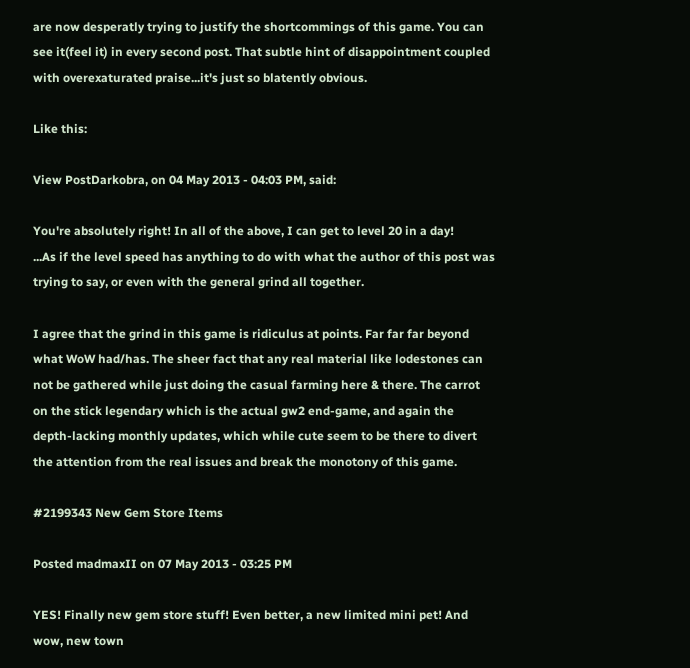are now desperatly trying to justify the shortcommings of this game. You can see it(feel it) in every second post. That subtle hint of disappointment coupled with overexaturated praise...it's just so blatently obvious.

Like this:

View PostDarkobra, on 04 May 2013 - 04:03 PM, said:

You're absolutely right! In all of the above, I can get to level 20 in a day!
...As if the level speed has anything to do with what the author of this post was trying to say, or even with the general grind all together.

I agree that the grind in this game is ridiculus at points. Far far far beyond what WoW had/has. The sheer fact that any real material like lodestones can not be gathered while just doing the casual farming here & there. The carrot on the stick legendary which is the actual gw2 end-game, and again the depth-lacking monthly updates, which while cute seem to be there to divert the attention from the real issues and break the monotony of this game.

#2199343 New Gem Store Items

Posted madmaxII on 07 May 2013 - 03:25 PM

YES! Finally new gem store stuff! Even better, a new limited mini pet! And wow, new town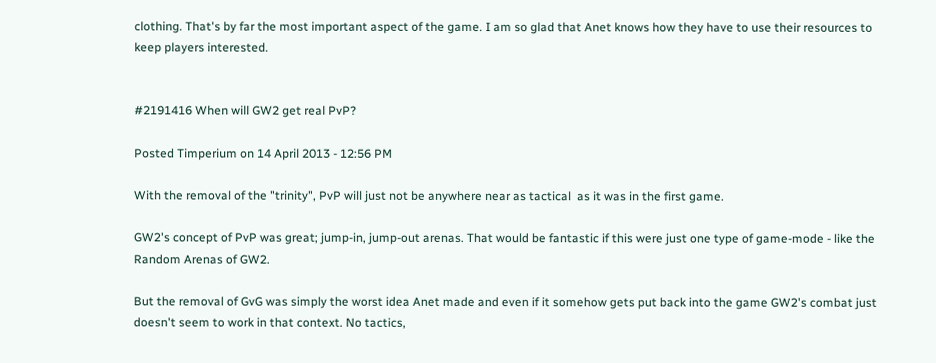clothing. That's by far the most important aspect of the game. I am so glad that Anet knows how they have to use their resources to keep players interested.


#2191416 When will GW2 get real PvP?

Posted Timperium on 14 April 2013 - 12:56 PM

With the removal of the "trinity", PvP will just not be anywhere near as tactical  as it was in the first game.

GW2's concept of PvP was great; jump-in, jump-out arenas. That would be fantastic if this were just one type of game-mode - like the Random Arenas of GW2.

But the removal of GvG was simply the worst idea Anet made and even if it somehow gets put back into the game GW2's combat just doesn't seem to work in that context. No tactics,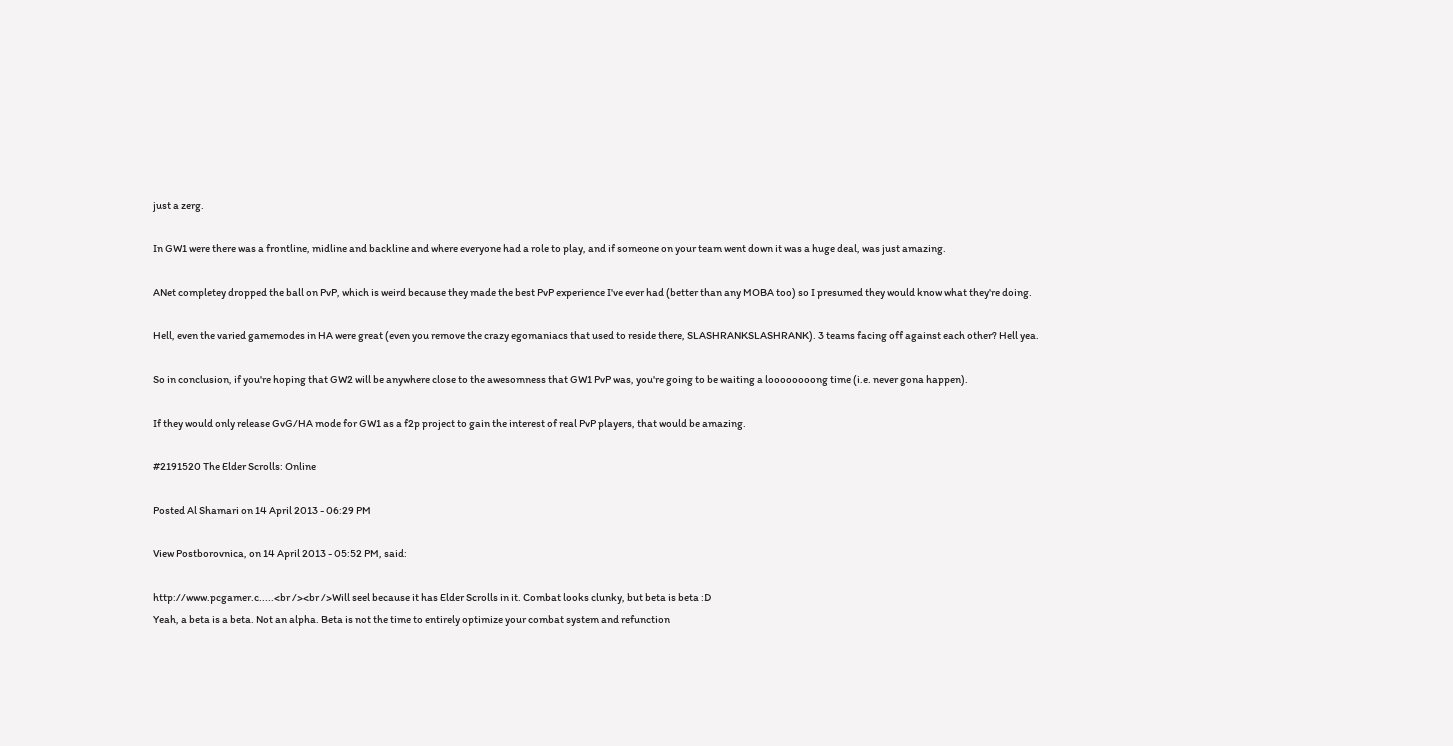just a zerg.

In GW1 were there was a frontline, midline and backline and where everyone had a role to play, and if someone on your team went down it was a huge deal, was just amazing.

ANet completey dropped the ball on PvP, which is weird because they made the best PvP experience I've ever had (better than any MOBA too) so I presumed they would know what they're doing.

Hell, even the varied gamemodes in HA were great (even you remove the crazy egomaniacs that used to reside there, SLASHRANKSLASHRANK). 3 teams facing off against each other? Hell yea.

So in conclusion, if you're hoping that GW2 will be anywhere close to the awesomness that GW1 PvP was, you're going to be waiting a loooooooong time (i.e. never gona happen).

If they would only release GvG/HA mode for GW1 as a f2p project to gain the interest of real PvP players, that would be amazing.

#2191520 The Elder Scrolls: Online

Posted Al Shamari on 14 April 2013 - 06:29 PM

View Postborovnica, on 14 April 2013 - 05:52 PM, said:

http://www.pcgamer.c.....<br /><br />Will seel because it has Elder Scrolls in it. Combat looks clunky, but beta is beta :D
Yeah, a beta is a beta. Not an alpha. Beta is not the time to entirely optimize your combat system and refunction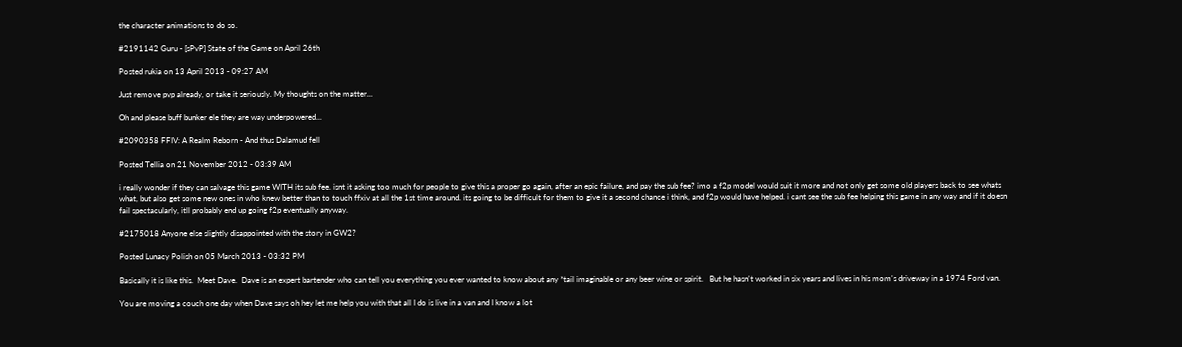the character animations to do so.

#2191142 Guru - [sPvP] State of the Game on April 26th

Posted rukia on 13 April 2013 - 09:27 AM

Just remove pvp already, or take it seriously. My thoughts on the matter...

Oh and please buff bunker ele they are way underpowered...

#2090358 FFIV: A Realm Reborn - And thus Dalamud fell

Posted Tellia on 21 November 2012 - 03:39 AM

i really wonder if they can salvage this game WITH its sub fee. isnt it asking too much for people to give this a proper go again, after an epic failure, and pay the sub fee? imo a f2p model would suit it more and not only get some old players back to see whats what, but also get some new ones in who knew better than to touch ffxiv at all the 1st time around. its going to be difficult for them to give it a second chance i think, and f2p would have helped. i cant see the sub fee helping this game in any way and if it doesn fail spectacularly, itll probably end up going f2p eventually anyway.

#2175018 Anyone else slightly disappointed with the story in GW2?

Posted Lunacy Polish on 05 March 2013 - 03:32 PM

Basically it is like this.  Meet Dave.  Dave is an expert bartender who can tell you everything you ever wanted to know about any *tail imaginable or any beer wine or spirit.   But he hasn't worked in six years and lives in his mom's driveway in a 1974 Ford van.

You are moving a couch one day when Dave says oh hey let me help you with that all I do is live in a van and I know a lot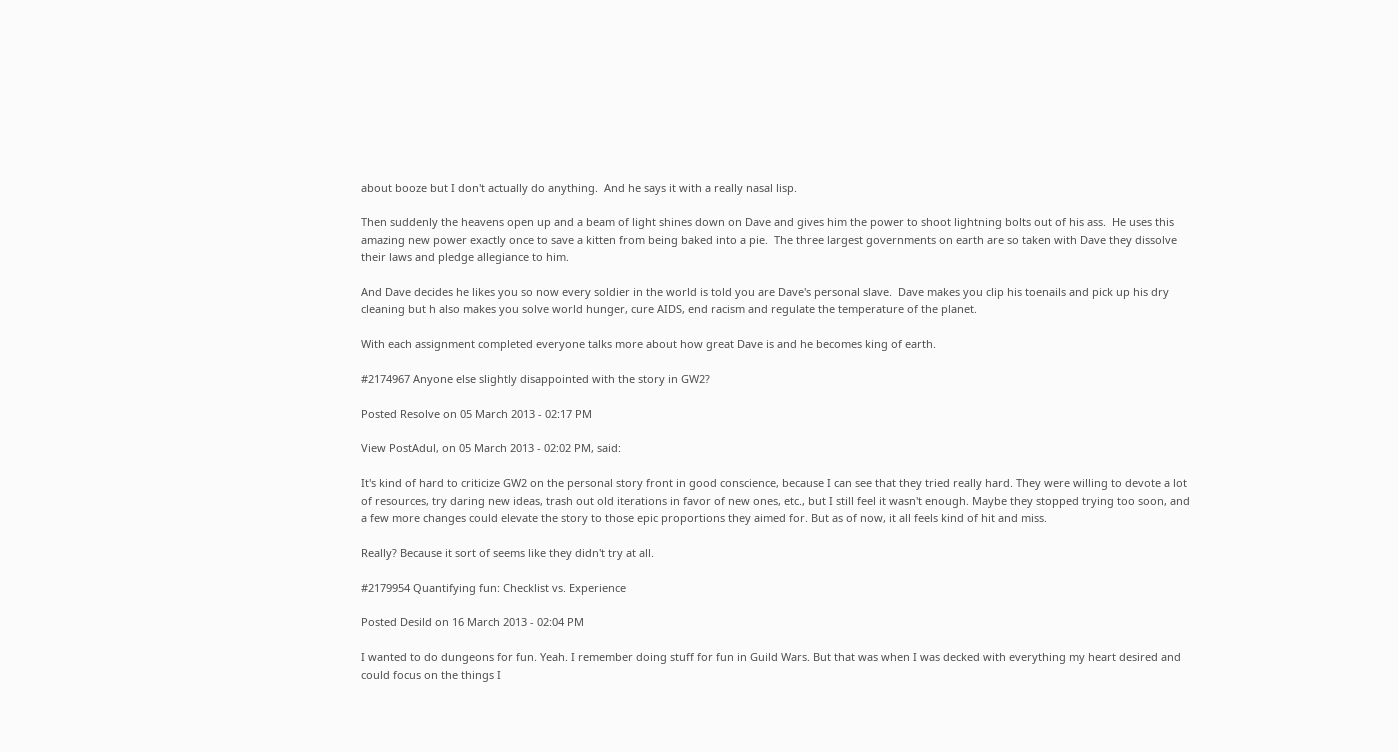about booze but I don't actually do anything.  And he says it with a really nasal lisp.

Then suddenly the heavens open up and a beam of light shines down on Dave and gives him the power to shoot lightning bolts out of his ass.  He uses this amazing new power exactly once to save a kitten from being baked into a pie.  The three largest governments on earth are so taken with Dave they dissolve their laws and pledge allegiance to him.

And Dave decides he likes you so now every soldier in the world is told you are Dave's personal slave.  Dave makes you clip his toenails and pick up his dry cleaning but h also makes you solve world hunger, cure AIDS, end racism and regulate the temperature of the planet.

With each assignment completed everyone talks more about how great Dave is and he becomes king of earth.

#2174967 Anyone else slightly disappointed with the story in GW2?

Posted Resolve on 05 March 2013 - 02:17 PM

View PostAdul, on 05 March 2013 - 02:02 PM, said:

It's kind of hard to criticize GW2 on the personal story front in good conscience, because I can see that they tried really hard. They were willing to devote a lot of resources, try daring new ideas, trash out old iterations in favor of new ones, etc., but I still feel it wasn't enough. Maybe they stopped trying too soon, and a few more changes could elevate the story to those epic proportions they aimed for. But as of now, it all feels kind of hit and miss.

Really? Because it sort of seems like they didn't try at all.

#2179954 Quantifying fun: Checklist vs. Experience

Posted Desild on 16 March 2013 - 02:04 PM

I wanted to do dungeons for fun. Yeah. I remember doing stuff for fun in Guild Wars. But that was when I was decked with everything my heart desired and could focus on the things I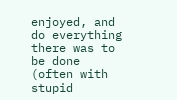enjoyed, and do everything there was to be done (often with stupid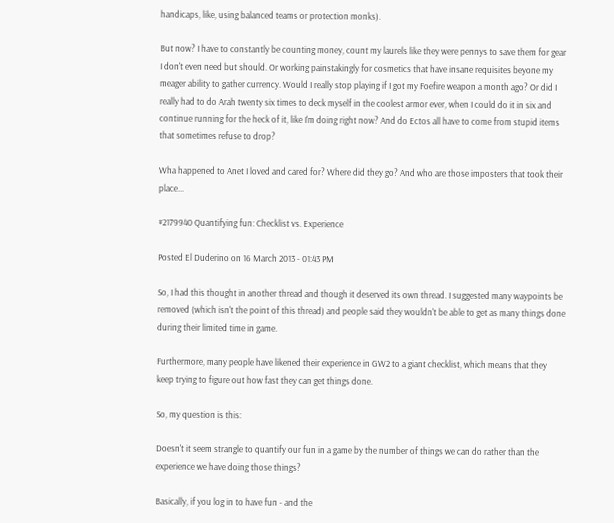handicaps, like, using balanced teams or protection monks).

But now? I have to constantly be counting money, count my laurels like they were pennys to save them for gear I don't even need but should. Or working painstakingly for cosmetics that have insane requisites beyone my meager ability to gather currency. Would I really stop playing if I got my Foefire weapon a month ago? Or did I really had to do Arah twenty six times to deck myself in the coolest armor ever, when I could do it in six and continue running for the heck of it, like I'm doing right now? And do Ectos all have to come from stupid items that sometimes refuse to drop?

Wha happened to Anet I loved and cared for? Where did they go? And who are those imposters that took their place...

#2179940 Quantifying fun: Checklist vs. Experience

Posted El Duderino on 16 March 2013 - 01:43 PM

So, I had this thought in another thread and though it deserved its own thread. I suggested many waypoints be removed (which isn't the point of this thread) and people said they wouldn't be able to get as many things done during their limited time in game.

Furthermore, many people have likened their experience in GW2 to a giant checklist, which means that they keep trying to figure out how fast they can get things done.

So, my question is this:

Doesn't it seem strangle to quantify our fun in a game by the number of things we can do rather than the experience we have doing those things?

Basically, if you log in to have fun - and the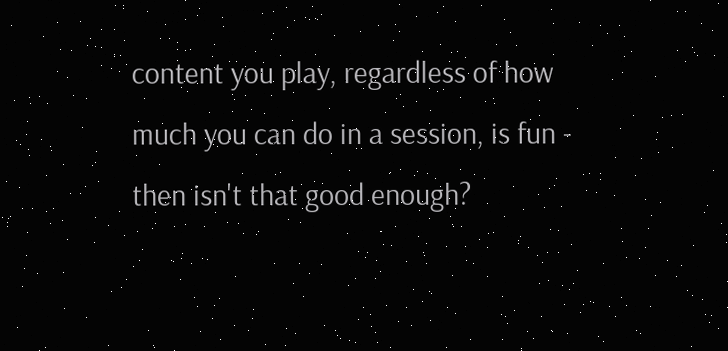content you play, regardless of how much you can do in a session, is fun - then isn't that good enough?